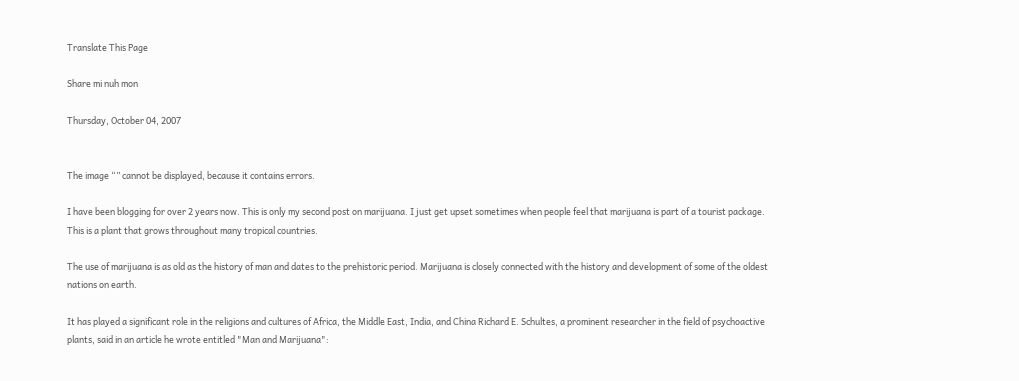Translate This Page

Share mi nuh mon

Thursday, October 04, 2007


The image “” cannot be displayed, because it contains errors.

I have been blogging for over 2 years now. This is only my second post on marijuana. I just get upset sometimes when people feel that marijuana is part of a tourist package. This is a plant that grows throughout many tropical countries.

The use of marijuana is as old as the history of man and dates to the prehistoric period. Marijuana is closely connected with the history and development of some of the oldest nations on earth.

It has played a significant role in the religions and cultures of Africa, the Middle East, India, and China Richard E. Schultes, a prominent researcher in the field of psychoactive plants, said in an article he wrote entitled "Man and Marijuana":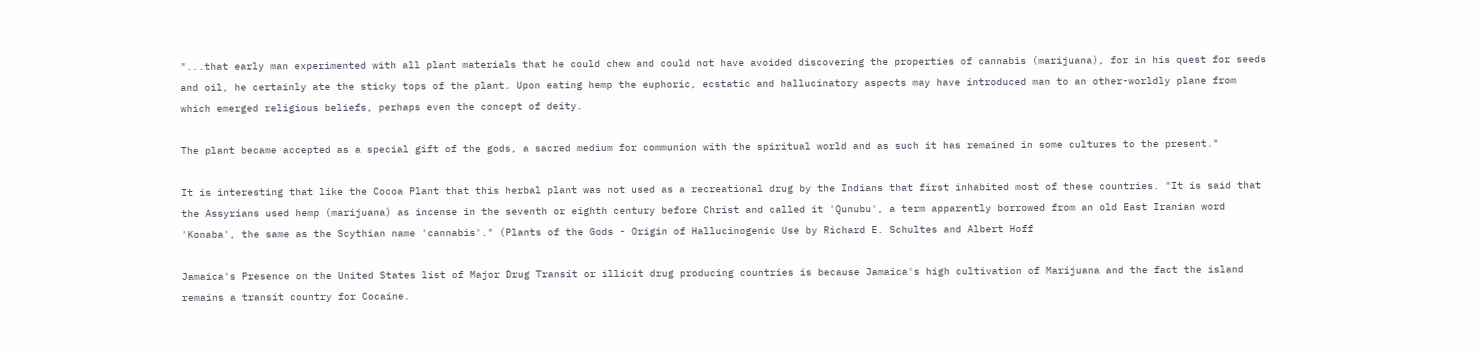"...that early man experimented with all plant materials that he could chew and could not have avoided discovering the properties of cannabis (marijuana), for in his quest for seeds and oil, he certainly ate the sticky tops of the plant. Upon eating hemp the euphoric, ecstatic and hallucinatory aspects may have introduced man to an other-worldly plane from which emerged religious beliefs, perhaps even the concept of deity.

The plant became accepted as a special gift of the gods, a sacred medium for communion with the spiritual world and as such it has remained in some cultures to the present."

It is interesting that like the Cocoa Plant that this herbal plant was not used as a recreational drug by the Indians that first inhabited most of these countries. "It is said that the Assyrians used hemp (marijuana) as incense in the seventh or eighth century before Christ and called it 'Qunubu', a term apparently borrowed from an old East Iranian word 'Konaba', the same as the Scythian name 'cannabis'." (Plants of the Gods - Origin of Hallucinogenic Use by Richard E. Schultes and Albert Hoff

Jamaica's Presence on the United States list of Major Drug Transit or illicit drug producing countries is because Jamaica's high cultivation of Marijuana and the fact the island remains a transit country for Cocaine.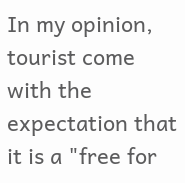In my opinion, tourist come with the expectation that it is a "free for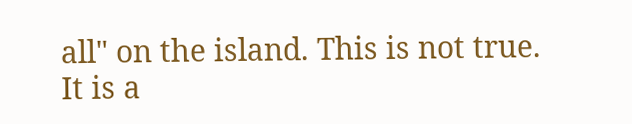all" on the island. This is not true. It is a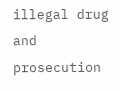illegal drug and prosecution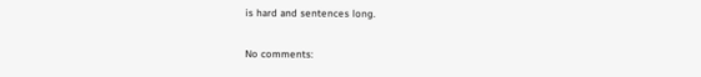is hard and sentences long.

No comments: